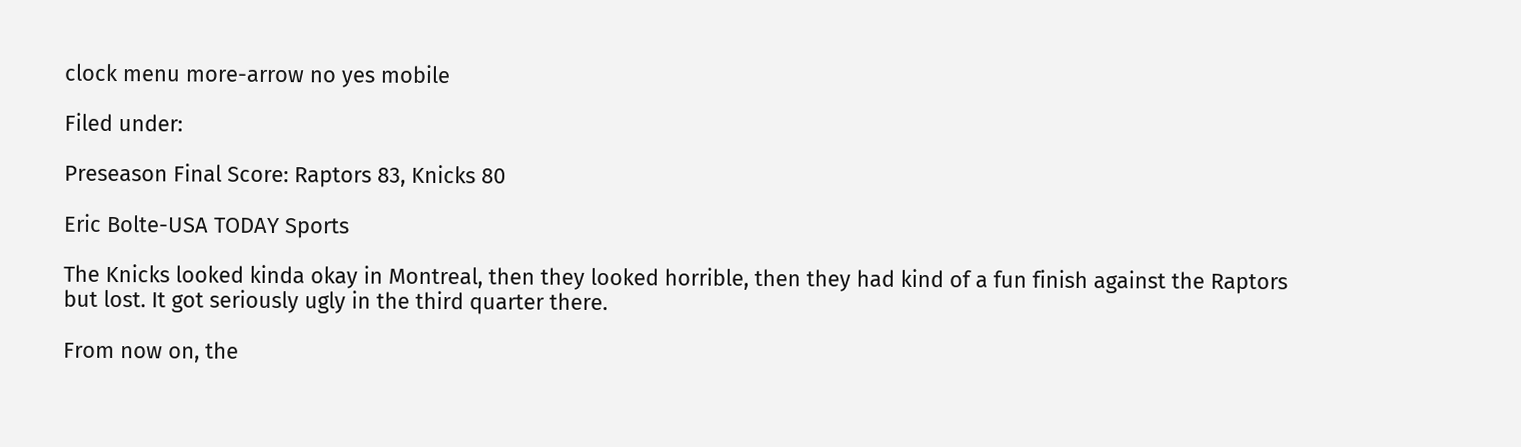clock menu more-arrow no yes mobile

Filed under:

Preseason Final Score: Raptors 83, Knicks 80

Eric Bolte-USA TODAY Sports

The Knicks looked kinda okay in Montreal, then they looked horrible, then they had kind of a fun finish against the Raptors but lost. It got seriously ugly in the third quarter there.

From now on, the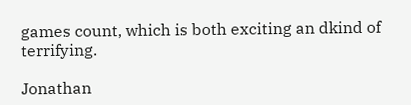games count, which is both exciting an dkind of terrifying.

Jonathan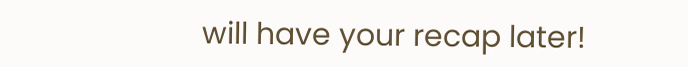will have your recap later!